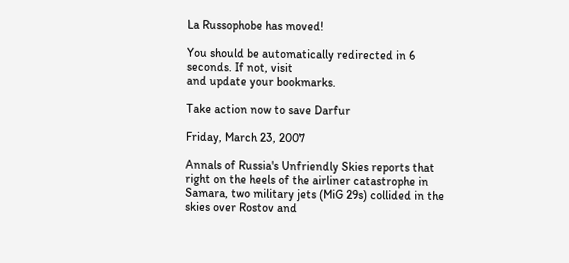La Russophobe has moved!

You should be automatically redirected in 6 seconds. If not, visit
and update your bookmarks.

Take action now to save Darfur

Friday, March 23, 2007

Annals of Russia's Unfriendly Skies reports that right on the heels of the airliner catastrophe in Samara, two military jets (MiG 29s) collided in the skies over Rostov and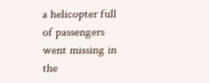a helicopter full of passengers went missing in the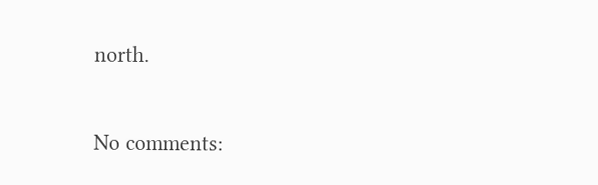north.

No comments: